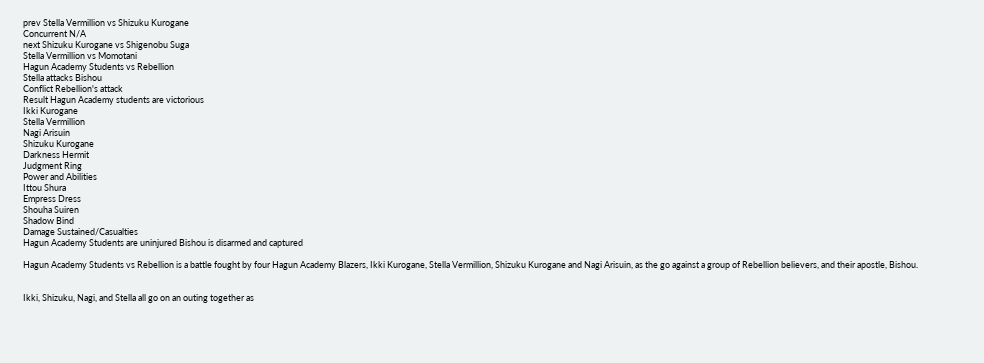prev Stella Vermillion vs Shizuku Kurogane
Concurrent N/A
next Shizuku Kurogane vs Shigenobu Suga
Stella Vermillion vs Momotani
Hagun Academy Students vs Rebellion
Stella attacks Bishou
Conflict Rebellion's attack
Result Hagun Academy students are victorious
Ikki Kurogane
Stella Vermillion
Nagi Arisuin
Shizuku Kurogane
Darkness Hermit
Judgment Ring
Power and Abilities
Ittou Shura
Empress Dress
Shouha Suiren
Shadow Bind
Damage Sustained/Casualties
Hagun Academy Students are uninjured Bishou is disarmed and captured

Hagun Academy Students vs Rebellion is a battle fought by four Hagun Academy Blazers, Ikki Kurogane, Stella Vermillion, Shizuku Kurogane and Nagi Arisuin, as the go against a group of Rebellion believers, and their apostle, Bishou.


Ikki, Shizuku, Nagi, and Stella all go on an outing together as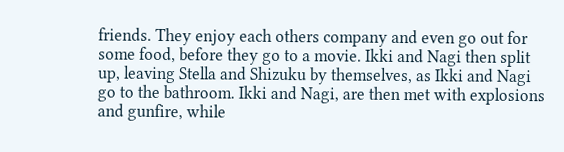friends. They enjoy each others company and even go out for some food, before they go to a movie. Ikki and Nagi then split up, leaving Stella and Shizuku by themselves, as Ikki and Nagi go to the bathroom. Ikki and Nagi, are then met with explosions and gunfire, while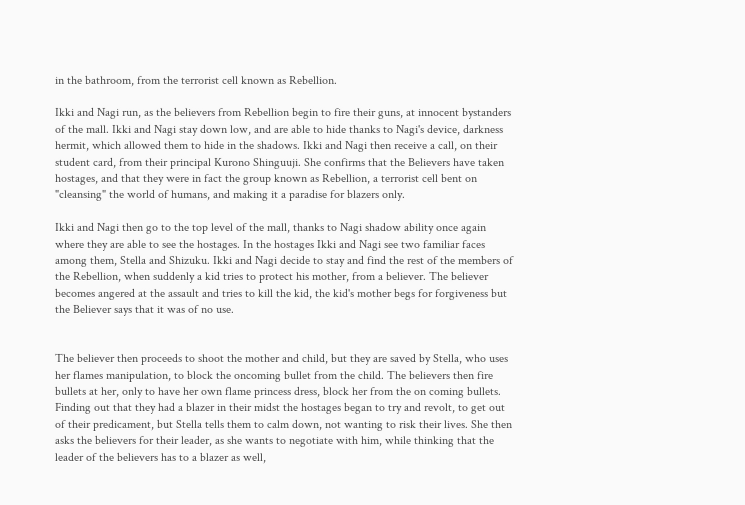in the bathroom, from the terrorist cell known as Rebellion.

Ikki and Nagi run, as the believers from Rebellion begin to fire their guns, at innocent bystanders of the mall. Ikki and Nagi stay down low, and are able to hide thanks to Nagi's device, darkness hermit, which allowed them to hide in the shadows. Ikki and Nagi then receive a call, on their student card, from their principal Kurono Shinguuji. She confirms that the Believers have taken hostages, and that they were in fact the group known as Rebellion, a terrorist cell bent on "cleansing" the world of humans, and making it a paradise for blazers only.

Ikki and Nagi then go to the top level of the mall, thanks to Nagi shadow ability once again where they are able to see the hostages. In the hostages Ikki and Nagi see two familiar faces among them, Stella and Shizuku. Ikki and Nagi decide to stay and find the rest of the members of the Rebellion, when suddenly a kid tries to protect his mother, from a believer. The believer becomes angered at the assault and tries to kill the kid, the kid's mother begs for forgiveness but the Believer says that it was of no use.


The believer then proceeds to shoot the mother and child, but they are saved by Stella, who uses her flames manipulation, to block the oncoming bullet from the child. The believers then fire bullets at her, only to have her own flame princess dress, block her from the on coming bullets. Finding out that they had a blazer in their midst the hostages began to try and revolt, to get out of their predicament, but Stella tells them to calm down, not wanting to risk their lives. She then asks the believers for their leader, as she wants to negotiate with him, while thinking that the leader of the believers has to a blazer as well,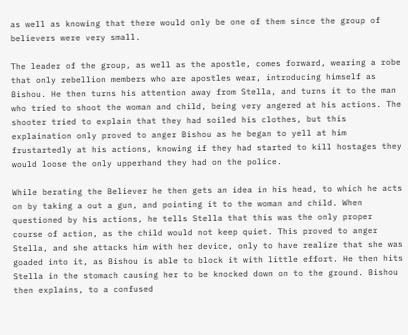as well as knowing that there would only be one of them since the group of believers were very small.

The leader of the group, as well as the apostle, comes forward, wearing a robe that only rebellion members who are apostles wear, introducing himself as Bishou. He then turns his attention away from Stella, and turns it to the man who tried to shoot the woman and child, being very angered at his actions. The shooter tried to explain that they had soiled his clothes, but this explaination only proved to anger Bishou as he began to yell at him frustartedly at his actions, knowing if they had started to kill hostages they would loose the only upperhand they had on the police.

While berating the Believer he then gets an idea in his head, to which he acts on by taking a out a gun, and pointing it to the woman and child. When questioned by his actions, he tells Stella that this was the only proper course of action, as the child would not keep quiet. This proved to anger Stella, and she attacks him with her device, only to have realize that she was goaded into it, as Bishou is able to block it with little effort. He then hits Stella in the stomach causing her to be knocked down on to the ground. Bishou then explains, to a confused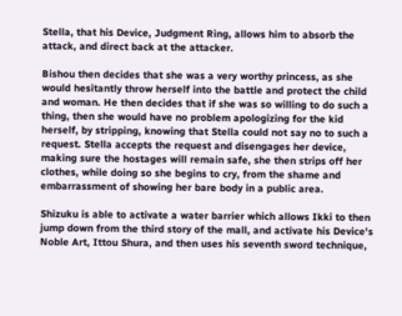Stella, that his Device, Judgment Ring, allows him to absorb the attack, and direct back at the attacker.

Bishou then decides that she was a very worthy princess, as she would hesitantly throw herself into the battle and protect the child and woman. He then decides that if she was so willing to do such a thing, then she would have no problem apologizing for the kid herself, by stripping, knowing that Stella could not say no to such a request. Stella accepts the request and disengages her device, making sure the hostages will remain safe, she then strips off her clothes, while doing so she begins to cry, from the shame and embarrassment of showing her bare body in a public area.

Shizuku is able to activate a water barrier which allows Ikki to then jump down from the third story of the mall, and activate his Device's Noble Art, Ittou Shura, and then uses his seventh sword technique,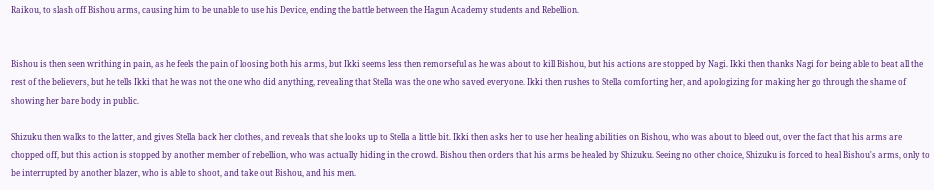Raikou, to slash off Bishou arms, causing him to be unable to use his Device, ending the battle between the Hagun Academy students and Rebellion.


Bishou is then seen writhing in pain, as he feels the pain of loosing both his arms, but Ikki seems less then remorseful as he was about to kill Bishou, but his actions are stopped by Nagi. Ikki then thanks Nagi for being able to beat all the rest of the believers, but he tells Ikki that he was not the one who did anything, revealing that Stella was the one who saved everyone. Ikki then rushes to Stella comforting her, and apologizing for making her go through the shame of showing her bare body in public.

Shizuku then walks to the latter, and gives Stella back her clothes, and reveals that she looks up to Stella a little bit. Ikki then asks her to use her healing abilities on Bishou, who was about to bleed out, over the fact that his arms are chopped off, but this action is stopped by another member of rebellion, who was actually hiding in the crowd. Bishou then orders that his arms be healed by Shizuku. Seeing no other choice, Shizuku is forced to heal Bishou's arms, only to be interrupted by another blazer, who is able to shoot, and take out Bishou, and his men.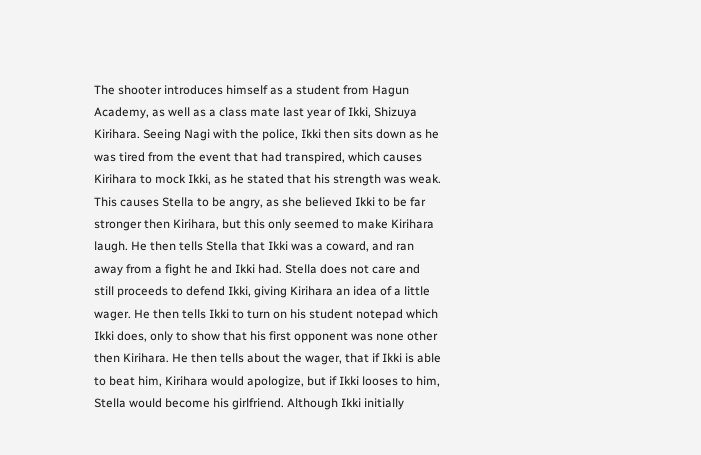The shooter introduces himself as a student from Hagun Academy, as well as a class mate last year of Ikki, Shizuya Kirihara. Seeing Nagi with the police, Ikki then sits down as he was tired from the event that had transpired, which causes Kirihara to mock Ikki, as he stated that his strength was weak. This causes Stella to be angry, as she believed Ikki to be far stronger then Kirihara, but this only seemed to make Kirihara laugh. He then tells Stella that Ikki was a coward, and ran away from a fight he and Ikki had. Stella does not care and still proceeds to defend Ikki, giving Kirihara an idea of a little wager. He then tells Ikki to turn on his student notepad which Ikki does, only to show that his first opponent was none other then Kirihara. He then tells about the wager, that if Ikki is able to beat him, Kirihara would apologize, but if Ikki looses to him, Stella would become his girlfriend. Although Ikki initially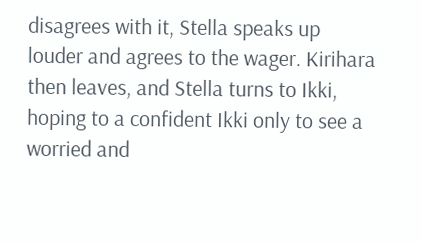disagrees with it, Stella speaks up louder and agrees to the wager. Kirihara then leaves, and Stella turns to Ikki, hoping to a confident Ikki only to see a worried and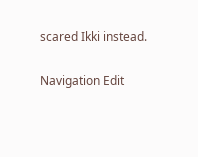scared Ikki instead.

Navigation Edit